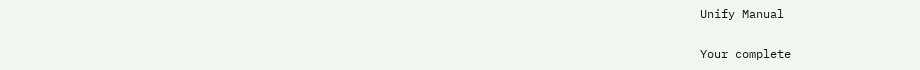Unify Manual

Your complete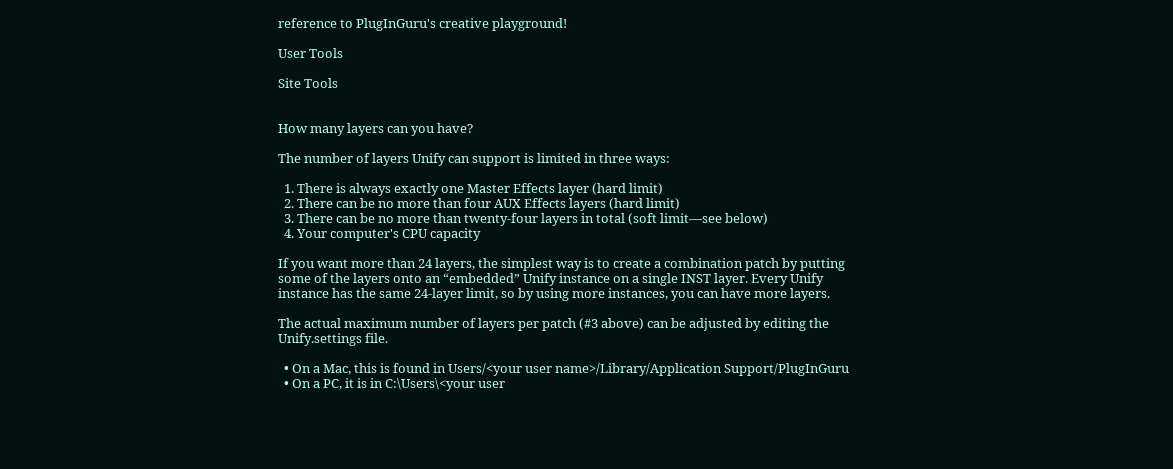reference to PlugInGuru's creative playground!

User Tools

Site Tools


How many layers can you have?

The number of layers Unify can support is limited in three ways:

  1. There is always exactly one Master Effects layer (hard limit)
  2. There can be no more than four AUX Effects layers (hard limit)
  3. There can be no more than twenty-four layers in total (soft limit—see below)
  4. Your computer's CPU capacity

If you want more than 24 layers, the simplest way is to create a combination patch by putting some of the layers onto an “embedded” Unify instance on a single INST layer. Every Unify instance has the same 24-layer limit, so by using more instances, you can have more layers.

The actual maximum number of layers per patch (#3 above) can be adjusted by editing the Unify.settings file.

  • On a Mac, this is found in Users/<your user name>/Library/Application Support/PlugInGuru
  • On a PC, it is in C:\Users\<your user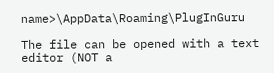name>\AppData\Roaming\PlugInGuru

The file can be opened with a text editor (NOT a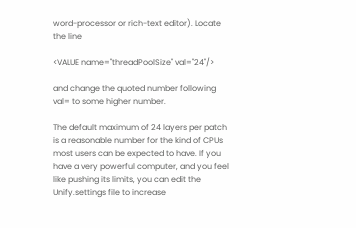word-processor or rich-text editor). Locate the line

<VALUE name="threadPoolSize" val="24"/>

and change the quoted number following val= to some higher number.

The default maximum of 24 layers per patch is a reasonable number for the kind of CPUs most users can be expected to have. If you have a very powerful computer, and you feel like pushing its limits, you can edit the Unify.settings file to increase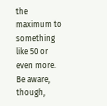the maximum to something like 50 or even more. Be aware, though,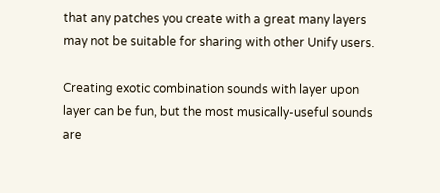that any patches you create with a great many layers may not be suitable for sharing with other Unify users.

Creating exotic combination sounds with layer upon layer can be fun, but the most musically-useful sounds are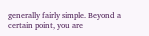generally fairly simple. Beyond a certain point, you are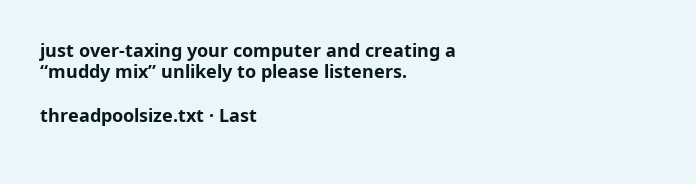just over-taxing your computer and creating a “muddy mix” unlikely to please listeners.

threadpoolsize.txt · Last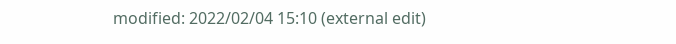modified: 2022/02/04 15:10 (external edit)